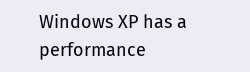Windows XP has a performance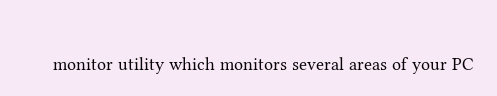monitor utility which monitors several areas of your PC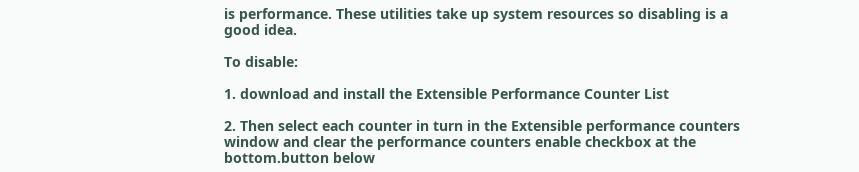is performance. These utilities take up system resources so disabling is a good idea.

To disable:

1. download and install the Extensible Performance Counter List

2. Then select each counter in turn in the Extensible performance counters window and clear the performance counters enable checkbox at the bottom.button below